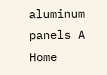aluminum panels A Home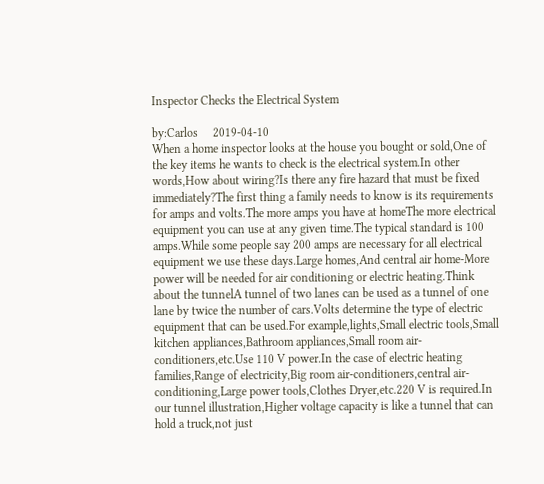Inspector Checks the Electrical System

by:Carlos     2019-04-10
When a home inspector looks at the house you bought or sold,One of the key items he wants to check is the electrical system.In other words,How about wiring?Is there any fire hazard that must be fixed immediately?The first thing a family needs to know is its requirements for amps and volts.The more amps you have at homeThe more electrical equipment you can use at any given time.The typical standard is 100 amps.While some people say 200 amps are necessary for all electrical equipment we use these days.Large homes,And central air home-More power will be needed for air conditioning or electric heating.Think about the tunnelA tunnel of two lanes can be used as a tunnel of one lane by twice the number of cars.Volts determine the type of electric equipment that can be used.For example,lights,Small electric tools,Small kitchen appliances,Bathroom appliances,Small room air-conditioners,etc.Use 110 V power.In the case of electric heating families,Range of electricity,Big room air-conditioners,central air-conditioning,Large power tools,Clothes Dryer,etc.220 V is required.In our tunnel illustration,Higher voltage capacity is like a tunnel that can hold a truck,not just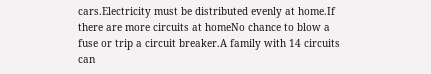cars.Electricity must be distributed evenly at home.If there are more circuits at homeNo chance to blow a fuse or trip a circuit breaker.A family with 14 circuits can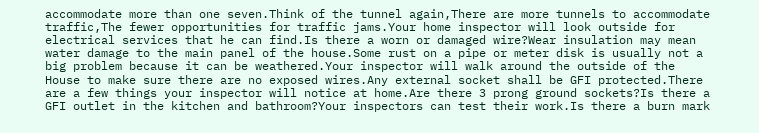accommodate more than one seven.Think of the tunnel again,There are more tunnels to accommodate traffic,The fewer opportunities for traffic jams.Your home inspector will look outside for electrical services that he can find.Is there a worn or damaged wire?Wear insulation may mean water damage to the main panel of the house.Some rust on a pipe or meter disk is usually not a big problem because it can be weathered.Your inspector will walk around the outside of the House to make sure there are no exposed wires.Any external socket shall be GFI protected.There are a few things your inspector will notice at home.Are there 3 prong ground sockets?Is there a GFI outlet in the kitchen and bathroom?Your inspectors can test their work.Is there a burn mark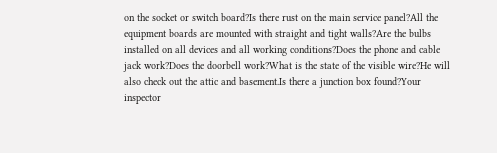on the socket or switch board?Is there rust on the main service panel?All the equipment boards are mounted with straight and tight walls?Are the bulbs installed on all devices and all working conditions?Does the phone and cable jack work?Does the doorbell work?What is the state of the visible wire?He will also check out the attic and basement.Is there a junction box found?Your inspector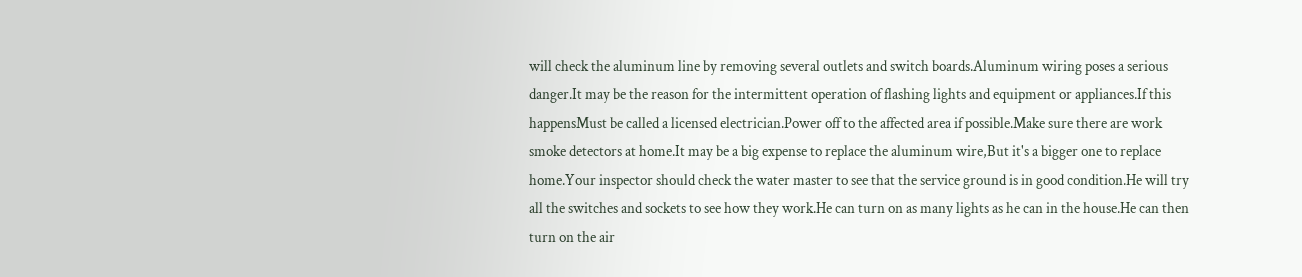will check the aluminum line by removing several outlets and switch boards.Aluminum wiring poses a serious danger.It may be the reason for the intermittent operation of flashing lights and equipment or appliances.If this happensMust be called a licensed electrician.Power off to the affected area if possible.Make sure there are work smoke detectors at home.It may be a big expense to replace the aluminum wire,But it's a bigger one to replace home.Your inspector should check the water master to see that the service ground is in good condition.He will try all the switches and sockets to see how they work.He can turn on as many lights as he can in the house.He can then turn on the air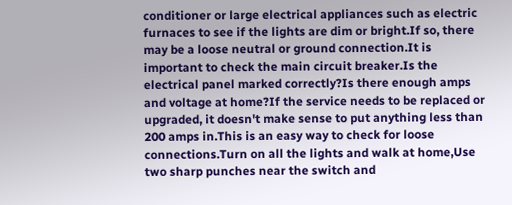conditioner or large electrical appliances such as electric furnaces to see if the lights are dim or bright.If so, there may be a loose neutral or ground connection.It is important to check the main circuit breaker.Is the electrical panel marked correctly?Is there enough amps and voltage at home?If the service needs to be replaced or upgraded, it doesn't make sense to put anything less than 200 amps in.This is an easy way to check for loose connections.Turn on all the lights and walk at home,Use two sharp punches near the switch and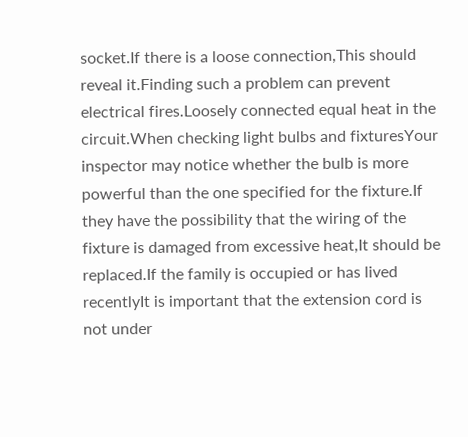socket.If there is a loose connection,This should reveal it.Finding such a problem can prevent electrical fires.Loosely connected equal heat in the circuit.When checking light bulbs and fixturesYour inspector may notice whether the bulb is more powerful than the one specified for the fixture.If they have the possibility that the wiring of the fixture is damaged from excessive heat,It should be replaced.If the family is occupied or has lived recentlyIt is important that the extension cord is not under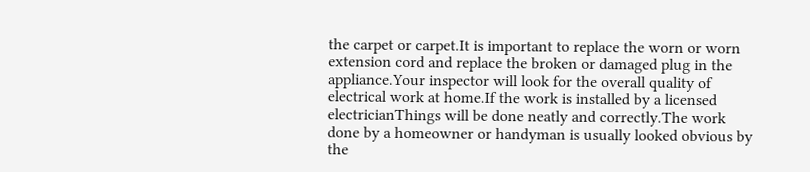the carpet or carpet.It is important to replace the worn or worn extension cord and replace the broken or damaged plug in the appliance.Your inspector will look for the overall quality of electrical work at home.If the work is installed by a licensed electricianThings will be done neatly and correctly.The work done by a homeowner or handyman is usually looked obvious by the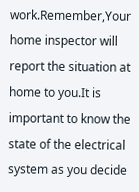work.Remember,Your home inspector will report the situation at home to you.It is important to know the state of the electrical system as you decide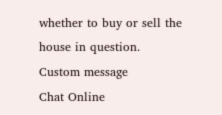whether to buy or sell the house in question.
Custom message
Chat Online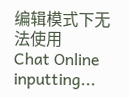编辑模式下无法使用
Chat Online inputting...